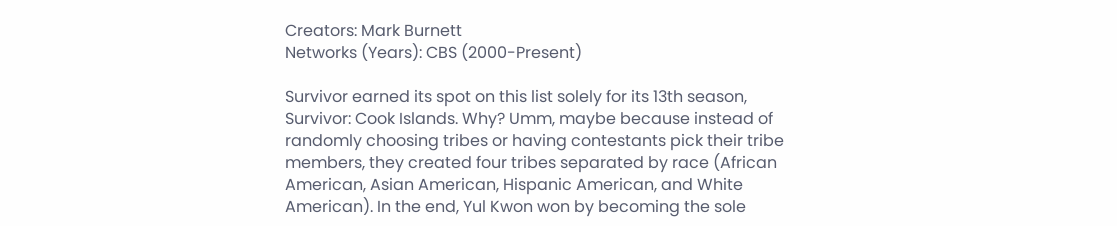Creators: Mark Burnett
Networks (Years): CBS (2000-Present)

Survivor earned its spot on this list solely for its 13th season, Survivor: Cook Islands. Why? Umm, maybe because instead of randomly choosing tribes or having contestants pick their tribe members, they created four tribes separated by race (African American, Asian American, Hispanic American, and White American). In the end, Yul Kwon won by becoming the sole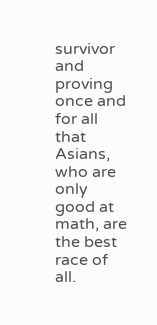survivor and proving once and for all that Asians, who are only good at math, are the best race of all.